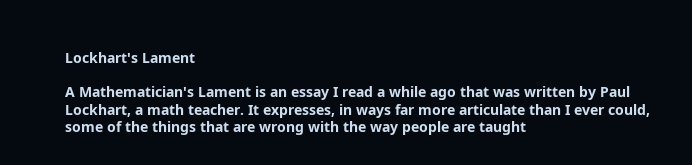Lockhart's Lament

A Mathematician's Lament is an essay I read a while ago that was written by Paul Lockhart, a math teacher. It expresses, in ways far more articulate than I ever could, some of the things that are wrong with the way people are taught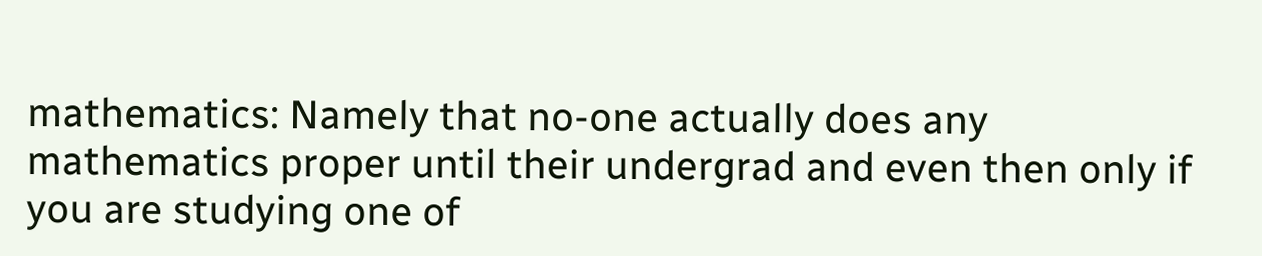mathematics: Namely that no-one actually does any mathematics proper until their undergrad and even then only if you are studying one of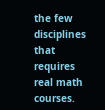the few disciplines that requires real math courses.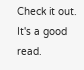Check it out. It's a good read.